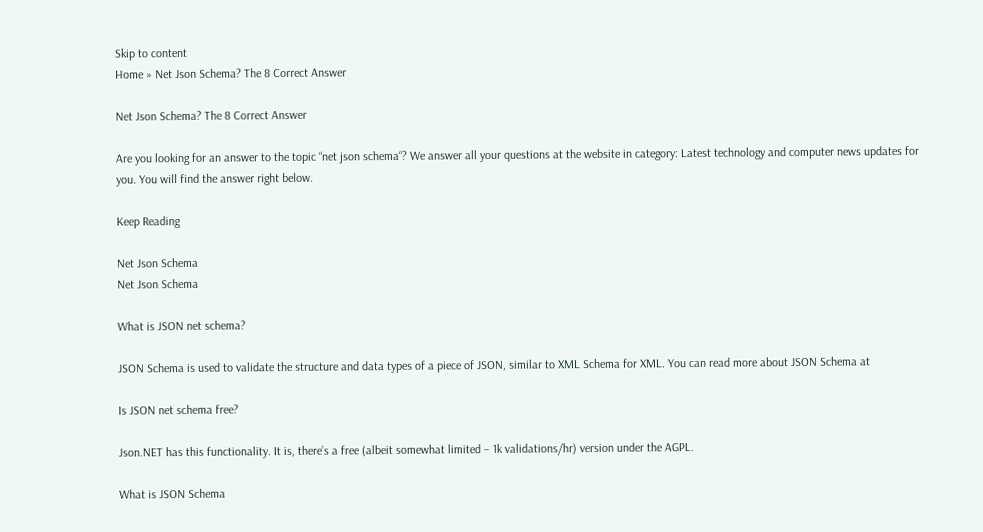Skip to content
Home » Net Json Schema? The 8 Correct Answer

Net Json Schema? The 8 Correct Answer

Are you looking for an answer to the topic “net json schema“? We answer all your questions at the website in category: Latest technology and computer news updates for you. You will find the answer right below.

Keep Reading

Net Json Schema
Net Json Schema

What is JSON net schema?

JSON Schema is used to validate the structure and data types of a piece of JSON, similar to XML Schema for XML. You can read more about JSON Schema at

Is JSON net schema free?

Json.NET has this functionality. It is, there’s a free (albeit somewhat limited – 1k validations/hr) version under the AGPL.

What is JSON Schema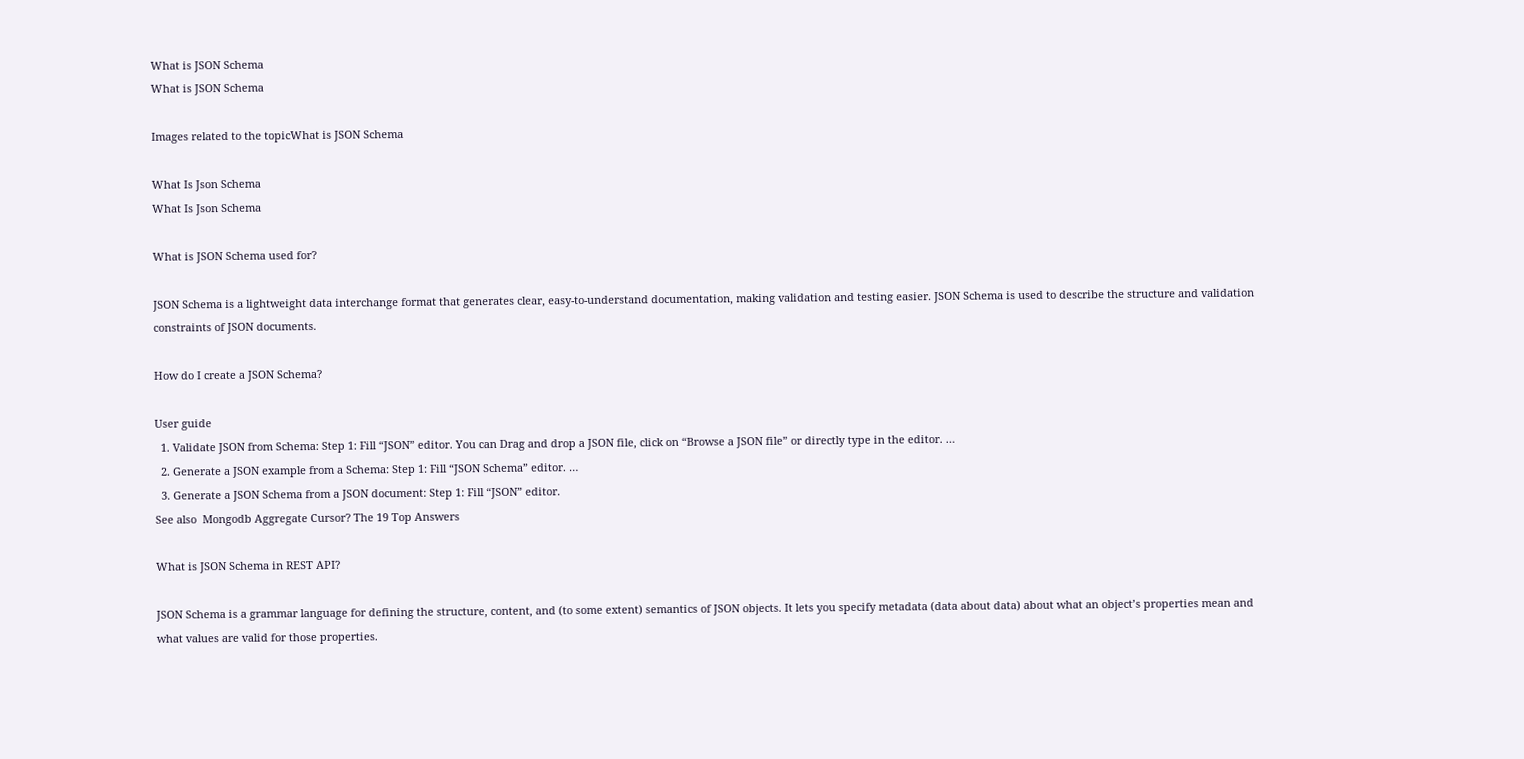What is JSON Schema
What is JSON Schema

Images related to the topicWhat is JSON Schema

What Is Json Schema
What Is Json Schema

What is JSON Schema used for?

JSON Schema is a lightweight data interchange format that generates clear, easy-to-understand documentation, making validation and testing easier. JSON Schema is used to describe the structure and validation constraints of JSON documents.

How do I create a JSON Schema?

User guide
  1. Validate JSON from Schema: Step 1: Fill “JSON” editor. You can Drag and drop a JSON file, click on “Browse a JSON file” or directly type in the editor. …
  2. Generate a JSON example from a Schema: Step 1: Fill “JSON Schema” editor. …
  3. Generate a JSON Schema from a JSON document: Step 1: Fill “JSON” editor.
See also  Mongodb Aggregate Cursor? The 19 Top Answers

What is JSON Schema in REST API?

JSON Schema is a grammar language for defining the structure, content, and (to some extent) semantics of JSON objects. It lets you specify metadata (data about data) about what an object’s properties mean and what values are valid for those properties.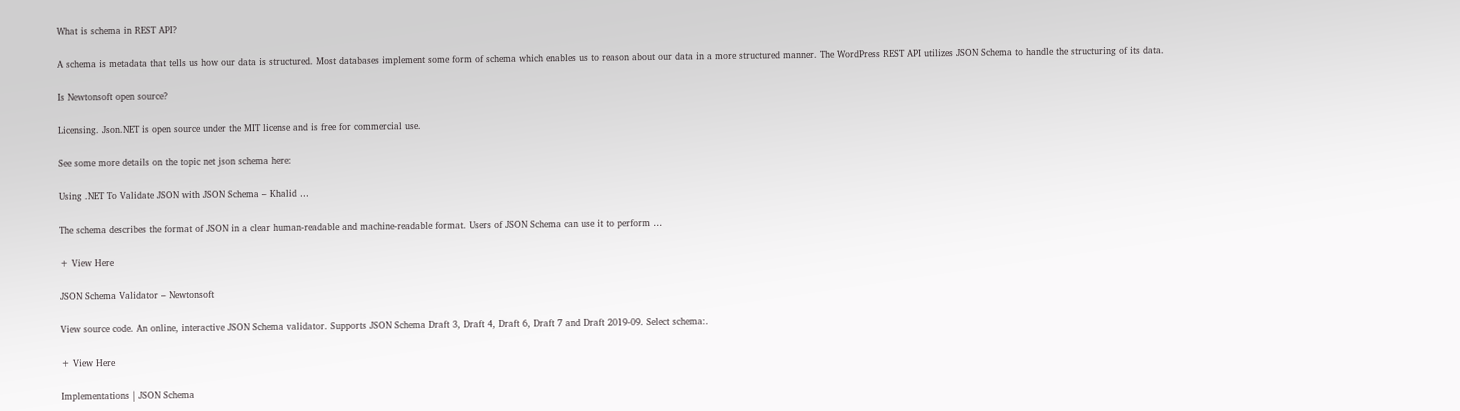What is schema in REST API?

A schema is metadata that tells us how our data is structured. Most databases implement some form of schema which enables us to reason about our data in a more structured manner. The WordPress REST API utilizes JSON Schema to handle the structuring of its data.

Is Newtonsoft open source?

Licensing. Json.NET is open source under the MIT license and is free for commercial use.

See some more details on the topic net json schema here:

Using .NET To Validate JSON with JSON Schema – Khalid …

The schema describes the format of JSON in a clear human-readable and machine-readable format. Users of JSON Schema can use it to perform …

+ View Here

JSON Schema Validator – Newtonsoft

View source code. An online, interactive JSON Schema validator. Supports JSON Schema Draft 3, Draft 4, Draft 6, Draft 7 and Draft 2019-09. Select schema:.

+ View Here

Implementations | JSON Schema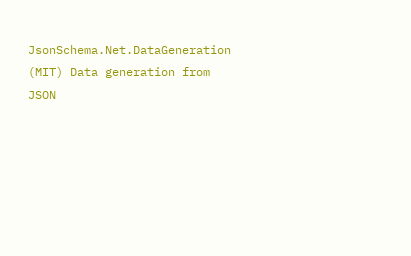JsonSchema.Net.DataGeneration (MIT) Data generation from JSON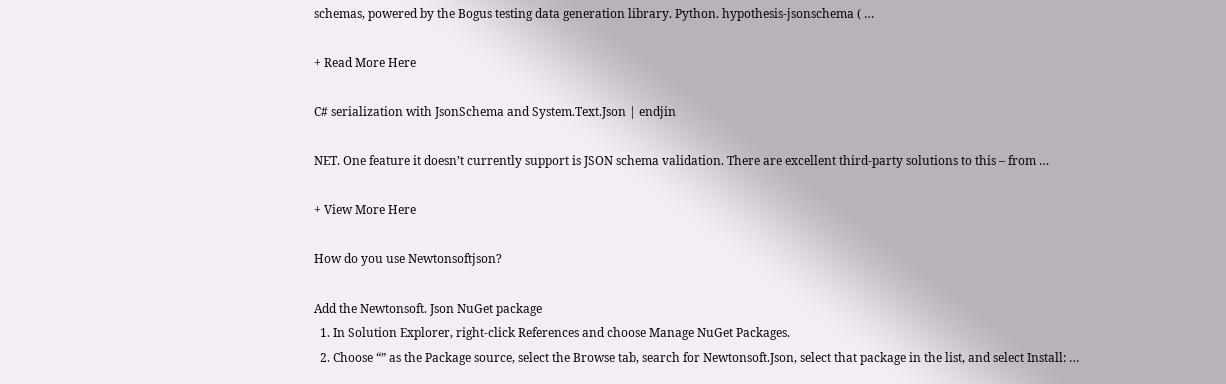schemas, powered by the Bogus testing data generation library. Python. hypothesis-jsonschema ( …

+ Read More Here

C# serialization with JsonSchema and System.Text.Json | endjin

NET. One feature it doesn’t currently support is JSON schema validation. There are excellent third-party solutions to this – from …

+ View More Here

How do you use Newtonsoftjson?

Add the Newtonsoft. Json NuGet package
  1. In Solution Explorer, right-click References and choose Manage NuGet Packages.
  2. Choose “” as the Package source, select the Browse tab, search for Newtonsoft.Json, select that package in the list, and select Install: …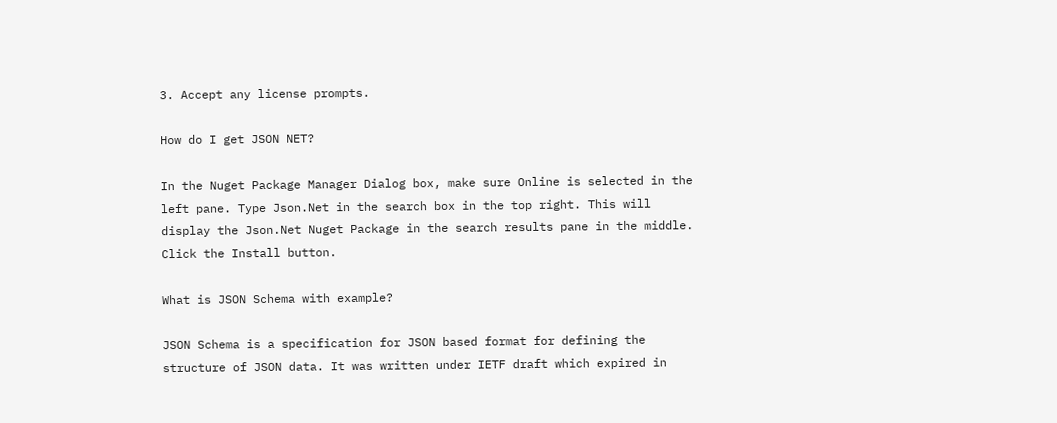3. Accept any license prompts.

How do I get JSON NET?

In the Nuget Package Manager Dialog box, make sure Online is selected in the left pane. Type Json.Net in the search box in the top right. This will display the Json.Net Nuget Package in the search results pane in the middle. Click the Install button.

What is JSON Schema with example?

JSON Schema is a specification for JSON based format for defining the structure of JSON data. It was written under IETF draft which expired in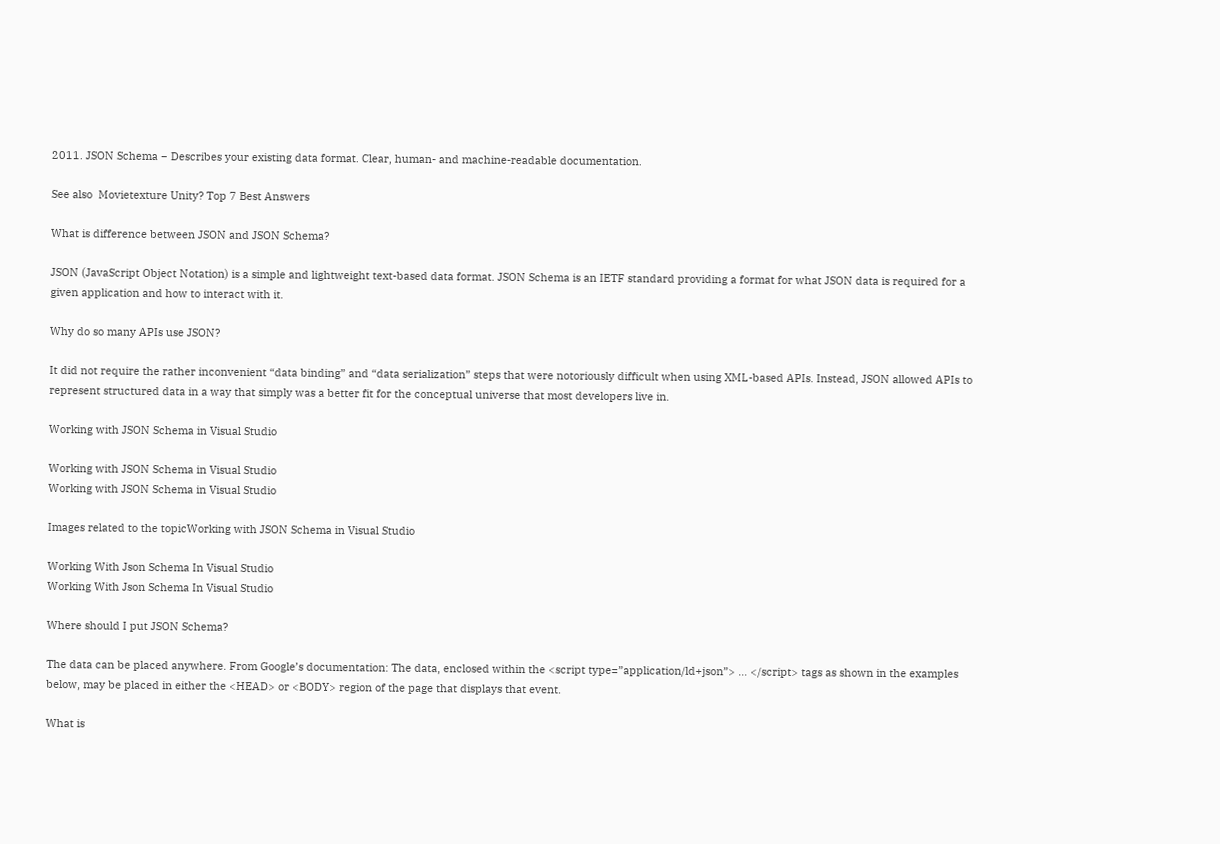2011. JSON Schema − Describes your existing data format. Clear, human- and machine-readable documentation.

See also  Movietexture Unity? Top 7 Best Answers

What is difference between JSON and JSON Schema?

JSON (JavaScript Object Notation) is a simple and lightweight text-based data format. JSON Schema is an IETF standard providing a format for what JSON data is required for a given application and how to interact with it.

Why do so many APIs use JSON?

It did not require the rather inconvenient “data binding” and “data serialization” steps that were notoriously difficult when using XML-based APIs. Instead, JSON allowed APIs to represent structured data in a way that simply was a better fit for the conceptual universe that most developers live in.

Working with JSON Schema in Visual Studio

Working with JSON Schema in Visual Studio
Working with JSON Schema in Visual Studio

Images related to the topicWorking with JSON Schema in Visual Studio

Working With Json Schema In Visual Studio
Working With Json Schema In Visual Studio

Where should I put JSON Schema?

The data can be placed anywhere. From Google’s documentation: The data, enclosed within the <script type=”application/ld+json”> … </script> tags as shown in the examples below, may be placed in either the <HEAD> or <BODY> region of the page that displays that event.

What is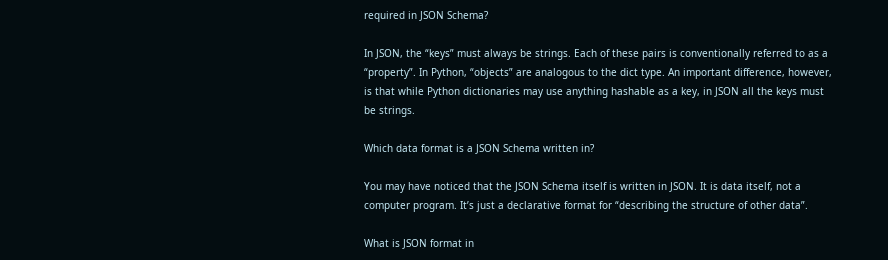required in JSON Schema?

In JSON, the “keys” must always be strings. Each of these pairs is conventionally referred to as a “property”. In Python, “objects” are analogous to the dict type. An important difference, however, is that while Python dictionaries may use anything hashable as a key, in JSON all the keys must be strings.

Which data format is a JSON Schema written in?

You may have noticed that the JSON Schema itself is written in JSON. It is data itself, not a computer program. It’s just a declarative format for “describing the structure of other data”.

What is JSON format in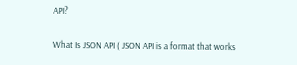API?

What Is JSON API ( JSON API is a format that works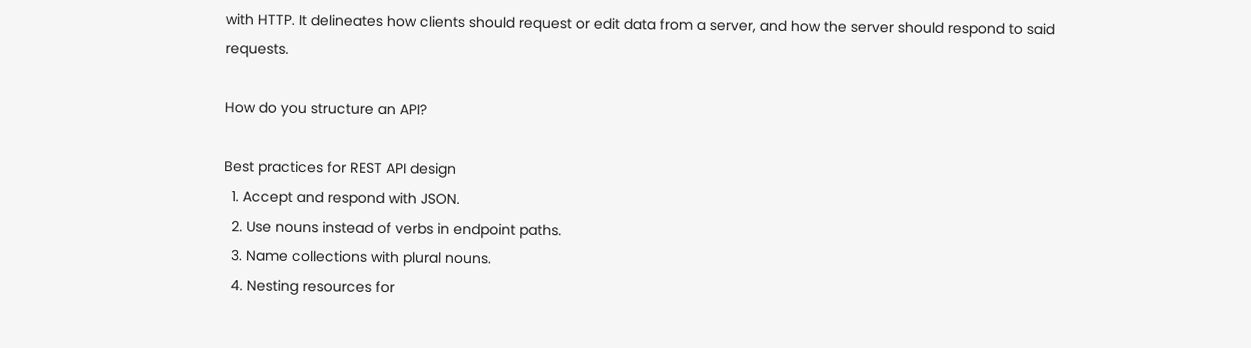with HTTP. It delineates how clients should request or edit data from a server, and how the server should respond to said requests.

How do you structure an API?

Best practices for REST API design
  1. Accept and respond with JSON.
  2. Use nouns instead of verbs in endpoint paths.
  3. Name collections with plural nouns.
  4. Nesting resources for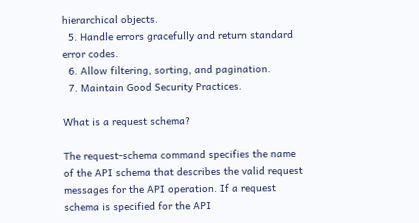hierarchical objects.
  5. Handle errors gracefully and return standard error codes.
  6. Allow filtering, sorting, and pagination.
  7. Maintain Good Security Practices.

What is a request schema?

The request-schema command specifies the name of the API schema that describes the valid request messages for the API operation. If a request schema is specified for the API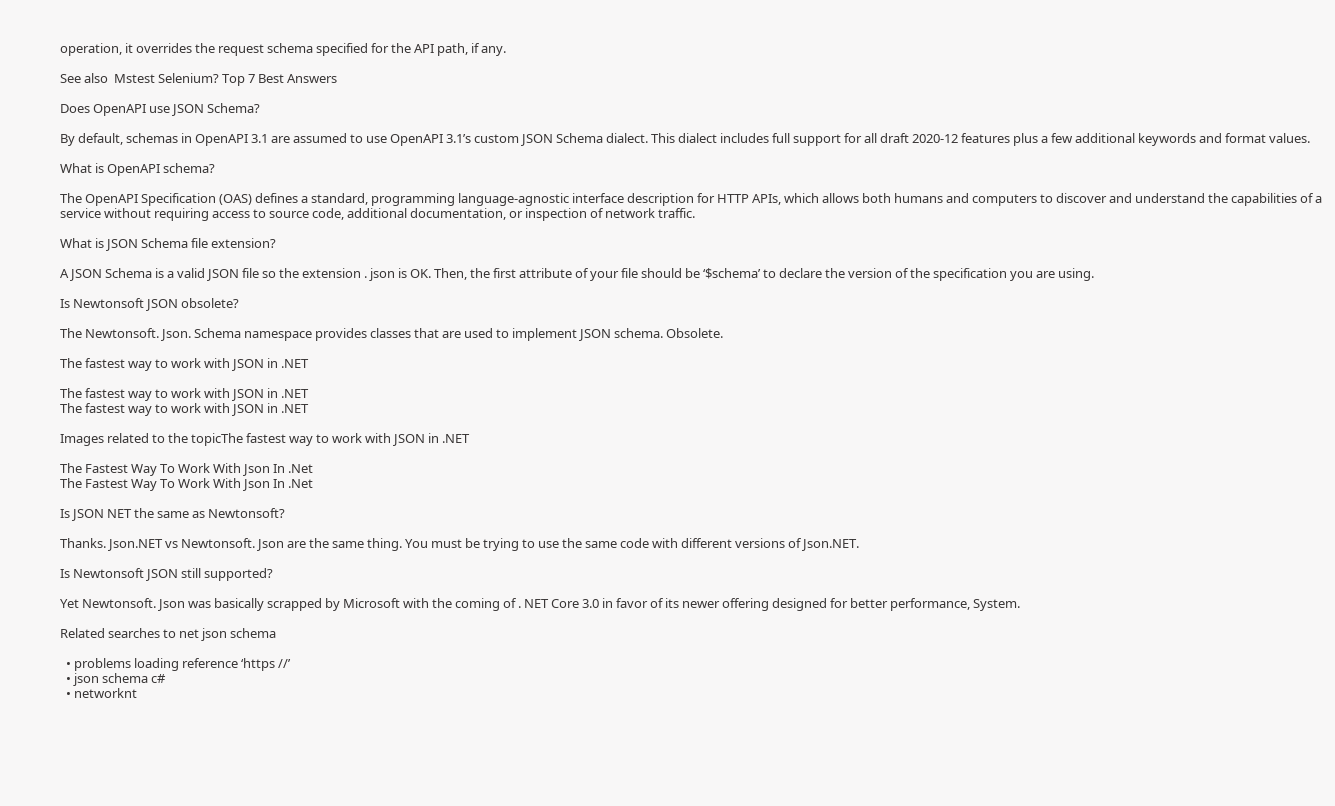operation, it overrides the request schema specified for the API path, if any.

See also  Mstest Selenium? Top 7 Best Answers

Does OpenAPI use JSON Schema?

By default, schemas in OpenAPI 3.1 are assumed to use OpenAPI 3.1’s custom JSON Schema dialect. This dialect includes full support for all draft 2020-12 features plus a few additional keywords and format values.

What is OpenAPI schema?

The OpenAPI Specification (OAS) defines a standard, programming language-agnostic interface description for HTTP APIs, which allows both humans and computers to discover and understand the capabilities of a service without requiring access to source code, additional documentation, or inspection of network traffic.

What is JSON Schema file extension?

A JSON Schema is a valid JSON file so the extension . json is OK. Then, the first attribute of your file should be ‘$schema’ to declare the version of the specification you are using.

Is Newtonsoft JSON obsolete?

The Newtonsoft. Json. Schema namespace provides classes that are used to implement JSON schema. Obsolete.

The fastest way to work with JSON in .NET

The fastest way to work with JSON in .NET
The fastest way to work with JSON in .NET

Images related to the topicThe fastest way to work with JSON in .NET

The Fastest Way To Work With Json In .Net
The Fastest Way To Work With Json In .Net

Is JSON NET the same as Newtonsoft?

Thanks. Json.NET vs Newtonsoft. Json are the same thing. You must be trying to use the same code with different versions of Json.NET.

Is Newtonsoft JSON still supported?

Yet Newtonsoft. Json was basically scrapped by Microsoft with the coming of . NET Core 3.0 in favor of its newer offering designed for better performance, System.

Related searches to net json schema

  • problems loading reference ‘https //’
  • json schema c#
  • networknt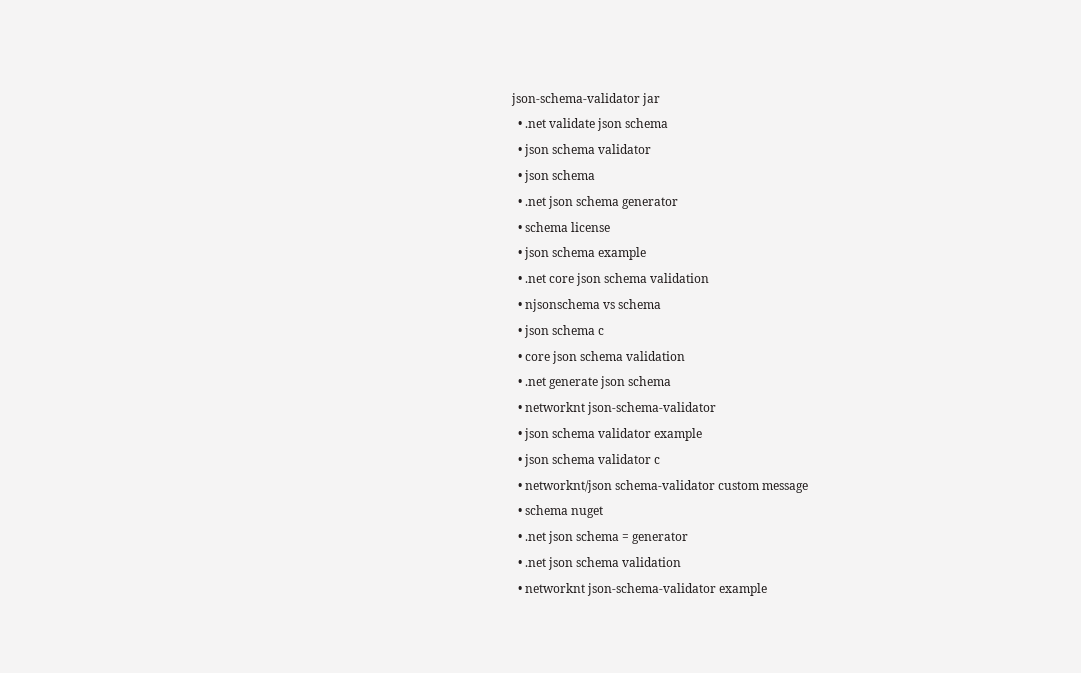json-schema-validator jar
  • .net validate json schema
  • json schema validator
  • json schema
  • .net json schema generator
  • schema license
  • json schema example
  • .net core json schema validation
  • njsonschema vs schema
  • json schema c
  • core json schema validation
  • .net generate json schema
  • networknt json-schema-validator
  • json schema validator example
  • json schema validator c
  • networknt/json schema-validator custom message
  • schema nuget
  • .net json schema = generator
  • .net json schema validation
  • networknt json-schema-validator example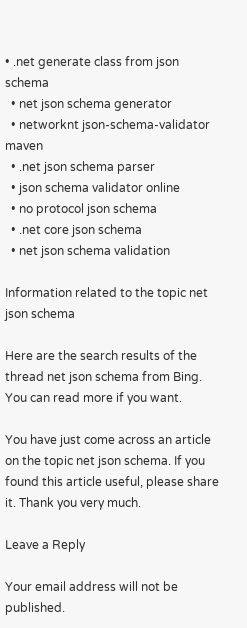• .net generate class from json schema
  • net json schema generator
  • networknt json-schema-validator maven
  • .net json schema parser
  • json schema validator online
  • no protocol json schema
  • .net core json schema
  • net json schema validation

Information related to the topic net json schema

Here are the search results of the thread net json schema from Bing. You can read more if you want.

You have just come across an article on the topic net json schema. If you found this article useful, please share it. Thank you very much.

Leave a Reply

Your email address will not be published.